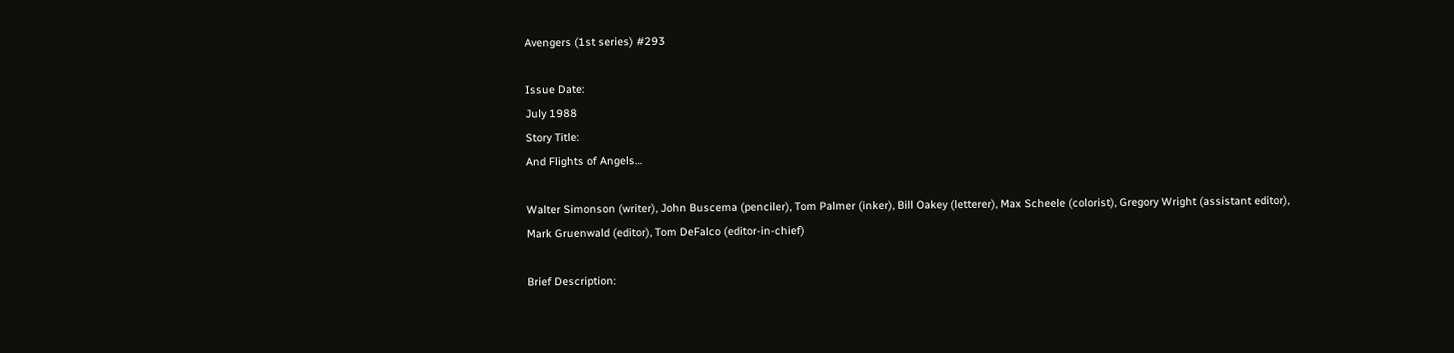Avengers (1st series) #293

Issue Date:
July 1988
Story Title:
And Flights of Angels…

Walter Simonson (writer), John Buscema (penciler), Tom Palmer (inker), Bill Oakey (letterer), Max Scheele (colorist), Gregory Wright (assistant editor), Mark Gruenwald (editor), Tom DeFalco (editor-in-chief)

Brief Description: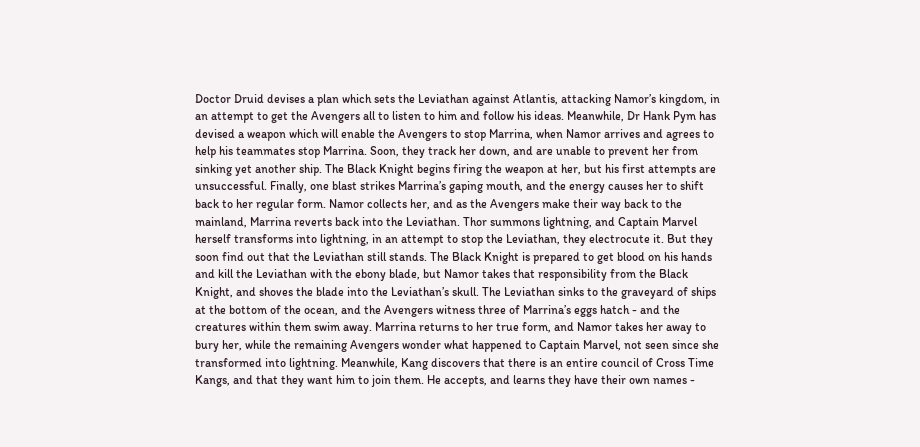Doctor Druid devises a plan which sets the Leviathan against Atlantis, attacking Namor’s kingdom, in an attempt to get the Avengers all to listen to him and follow his ideas. Meanwhile, Dr Hank Pym has devised a weapon which will enable the Avengers to stop Marrina, when Namor arrives and agrees to help his teammates stop Marrina. Soon, they track her down, and are unable to prevent her from sinking yet another ship. The Black Knight begins firing the weapon at her, but his first attempts are unsuccessful. Finally, one blast strikes Marrina’s gaping mouth, and the energy causes her to shift back to her regular form. Namor collects her, and as the Avengers make their way back to the mainland, Marrina reverts back into the Leviathan. Thor summons lightning, and Captain Marvel herself transforms into lightning, in an attempt to stop the Leviathan, they electrocute it. But they soon find out that the Leviathan still stands. The Black Knight is prepared to get blood on his hands and kill the Leviathan with the ebony blade, but Namor takes that responsibility from the Black Knight, and shoves the blade into the Leviathan’s skull. The Leviathan sinks to the graveyard of ships at the bottom of the ocean, and the Avengers witness three of Marrina’s eggs hatch - and the creatures within them swim away. Marrina returns to her true form, and Namor takes her away to bury her, while the remaining Avengers wonder what happened to Captain Marvel, not seen since she transformed into lightning. Meanwhile, Kang discovers that there is an entire council of Cross Time Kangs, and that they want him to join them. He accepts, and learns they have their own names -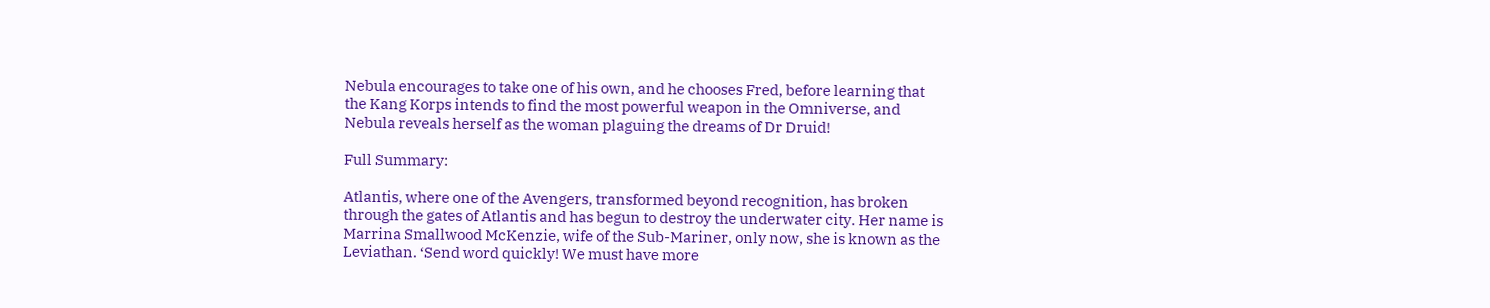Nebula encourages to take one of his own, and he chooses Fred, before learning that the Kang Korps intends to find the most powerful weapon in the Omniverse, and Nebula reveals herself as the woman plaguing the dreams of Dr Druid!

Full Summary:

Atlantis, where one of the Avengers, transformed beyond recognition, has broken through the gates of Atlantis and has begun to destroy the underwater city. Her name is Marrina Smallwood McKenzie, wife of the Sub-Mariner, only now, she is known as the Leviathan. ‘Send word quickly! We must have more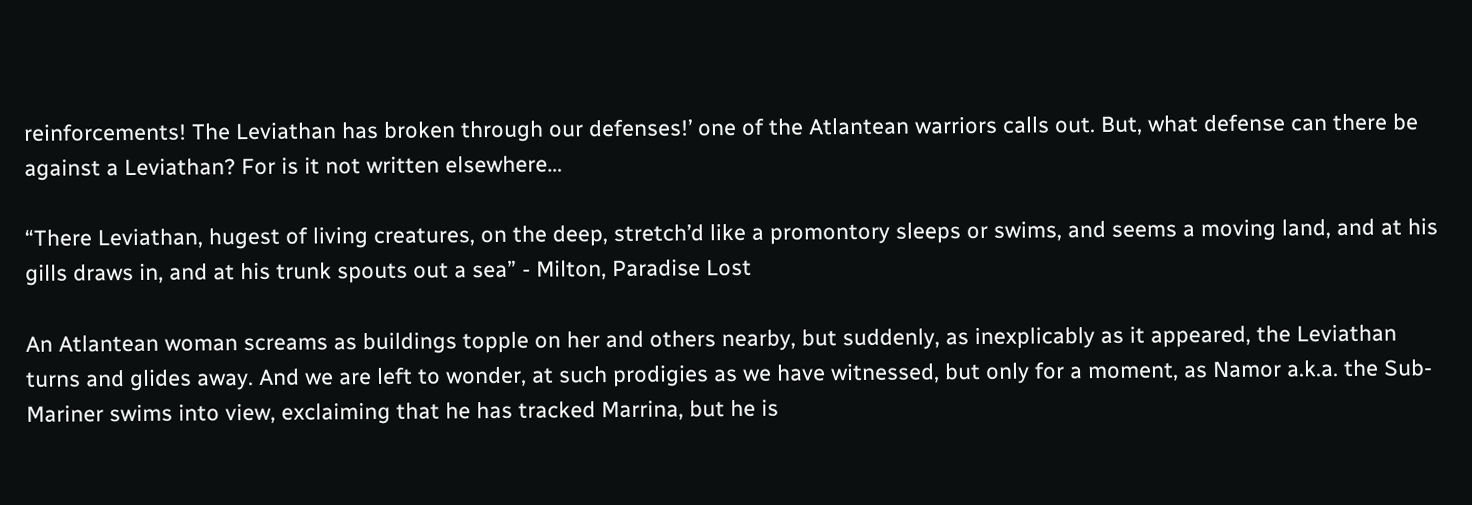reinforcements! The Leviathan has broken through our defenses!’ one of the Atlantean warriors calls out. But, what defense can there be against a Leviathan? For is it not written elsewhere…

“There Leviathan, hugest of living creatures, on the deep, stretch’d like a promontory sleeps or swims, and seems a moving land, and at his gills draws in, and at his trunk spouts out a sea” - Milton, Paradise Lost

An Atlantean woman screams as buildings topple on her and others nearby, but suddenly, as inexplicably as it appeared, the Leviathan turns and glides away. And we are left to wonder, at such prodigies as we have witnessed, but only for a moment, as Namor a.k.a. the Sub-Mariner swims into view, exclaiming that he has tracked Marrina, but he is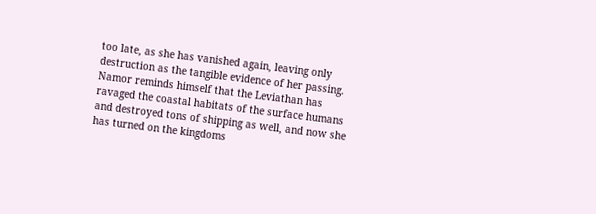too late, as she has vanished again, leaving only destruction as the tangible evidence of her passing. Namor reminds himself that the Leviathan has ravaged the coastal habitats of the surface humans and destroyed tons of shipping as well, and now she has turned on the kingdoms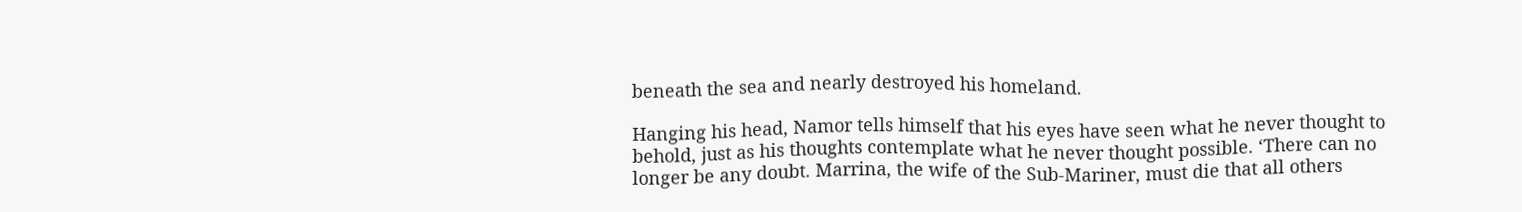beneath the sea and nearly destroyed his homeland.

Hanging his head, Namor tells himself that his eyes have seen what he never thought to behold, just as his thoughts contemplate what he never thought possible. ‘There can no longer be any doubt. Marrina, the wife of the Sub-Mariner, must die that all others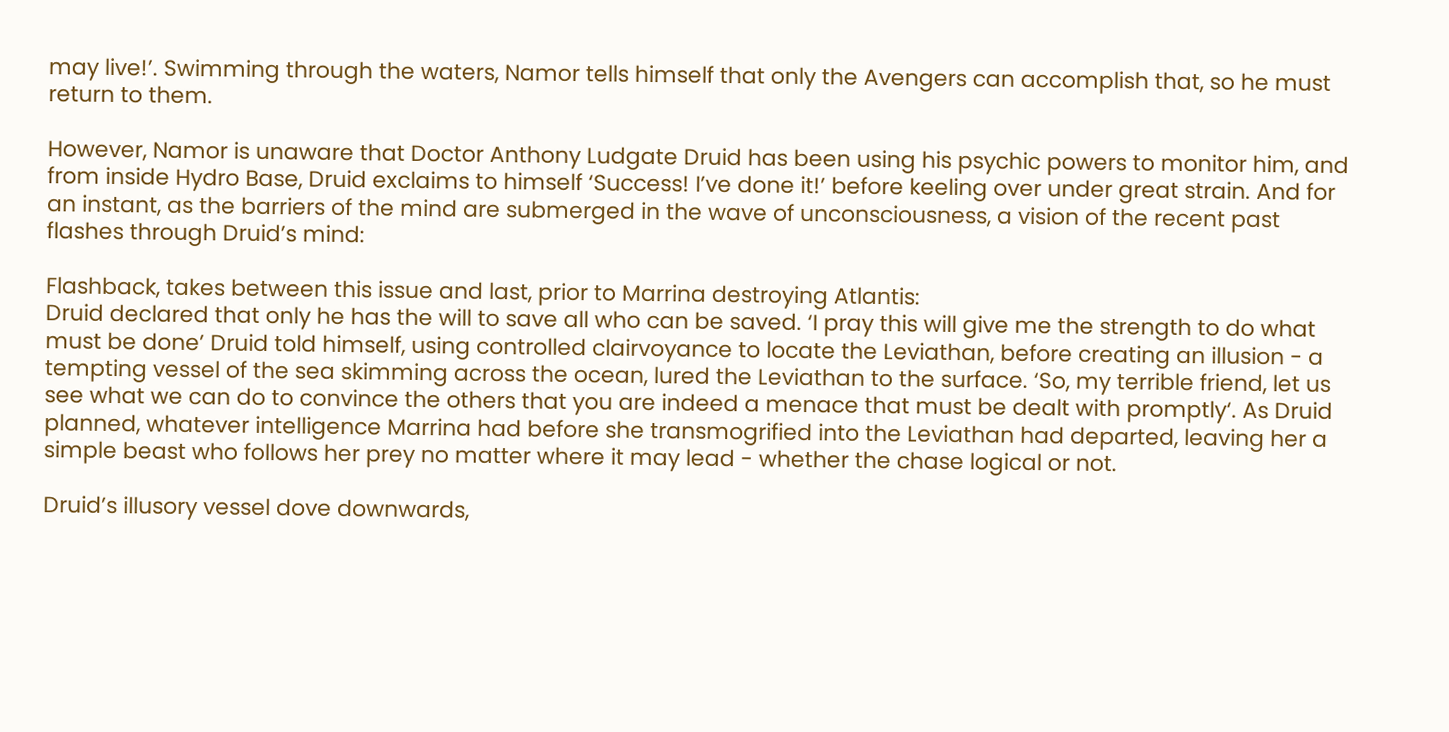may live!’. Swimming through the waters, Namor tells himself that only the Avengers can accomplish that, so he must return to them.

However, Namor is unaware that Doctor Anthony Ludgate Druid has been using his psychic powers to monitor him, and from inside Hydro Base, Druid exclaims to himself ‘Success! I’ve done it!’ before keeling over under great strain. And for an instant, as the barriers of the mind are submerged in the wave of unconsciousness, a vision of the recent past flashes through Druid’s mind:

Flashback, takes between this issue and last, prior to Marrina destroying Atlantis:
Druid declared that only he has the will to save all who can be saved. ‘I pray this will give me the strength to do what must be done’ Druid told himself, using controlled clairvoyance to locate the Leviathan, before creating an illusion - a tempting vessel of the sea skimming across the ocean, lured the Leviathan to the surface. ‘So, my terrible friend, let us see what we can do to convince the others that you are indeed a menace that must be dealt with promptly‘. As Druid planned, whatever intelligence Marrina had before she transmogrified into the Leviathan had departed, leaving her a simple beast who follows her prey no matter where it may lead - whether the chase logical or not.

Druid’s illusory vessel dove downwards,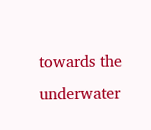towards the underwater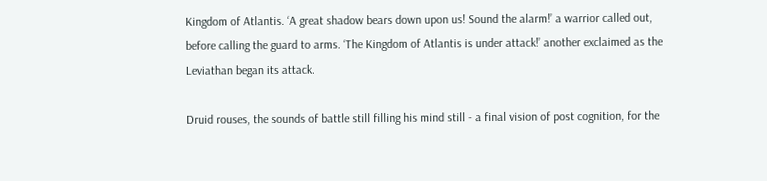Kingdom of Atlantis. ‘A great shadow bears down upon us! Sound the alarm!’ a warrior called out, before calling the guard to arms. ‘The Kingdom of Atlantis is under attack!’ another exclaimed as the Leviathan began its attack.

Druid rouses, the sounds of battle still filling his mind still - a final vision of post cognition, for the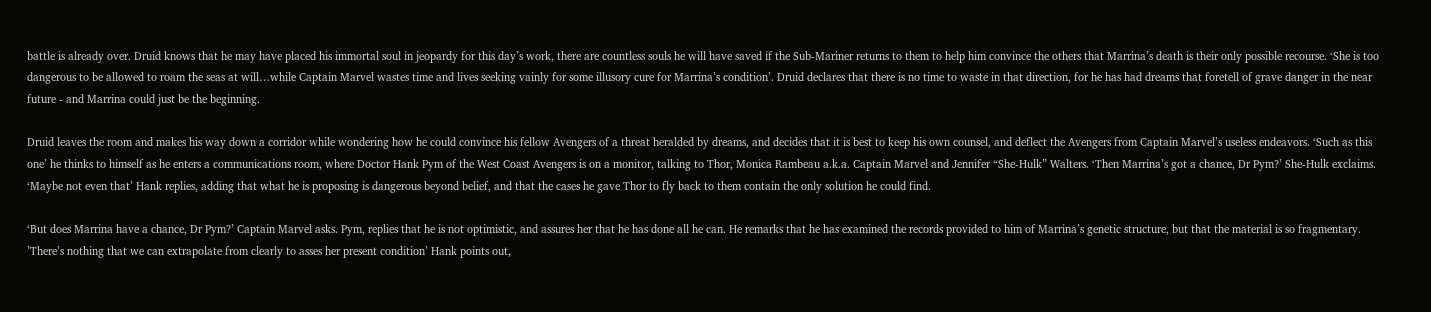battle is already over. Druid knows that he may have placed his immortal soul in jeopardy for this day’s work, there are countless souls he will have saved if the Sub-Mariner returns to them to help him convince the others that Marrina’s death is their only possible recourse. ‘She is too dangerous to be allowed to roam the seas at will…while Captain Marvel wastes time and lives seeking vainly for some illusory cure for Marrina’s condition’. Druid declares that there is no time to waste in that direction, for he has had dreams that foretell of grave danger in the near future - and Marrina could just be the beginning.

Druid leaves the room and makes his way down a corridor while wondering how he could convince his fellow Avengers of a threat heralded by dreams, and decides that it is best to keep his own counsel, and deflect the Avengers from Captain Marvel’s useless endeavors. ‘Such as this one’ he thinks to himself as he enters a communications room, where Doctor Hank Pym of the West Coast Avengers is on a monitor, talking to Thor, Monica Rambeau a.k.a. Captain Marvel and Jennifer “She-Hulk” Walters. ‘Then Marrina’s got a chance, Dr Pym?’ She-Hulk exclaims. ‘Maybe not even that’ Hank replies, adding that what he is proposing is dangerous beyond belief, and that the cases he gave Thor to fly back to them contain the only solution he could find.

‘But does Marrina have a chance, Dr Pym?’ Captain Marvel asks. Pym, replies that he is not optimistic, and assures her that he has done all he can. He remarks that he has examined the records provided to him of Marrina’s genetic structure, but that the material is so fragmentary. ’There’s nothing that we can extrapolate from clearly to asses her present condition’ Hank points out,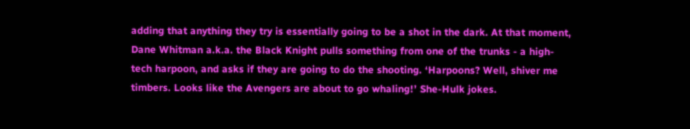adding that anything they try is essentially going to be a shot in the dark. At that moment, Dane Whitman a.k.a. the Black Knight pulls something from one of the trunks - a high-tech harpoon, and asks if they are going to do the shooting. ‘Harpoons? Well, shiver me timbers. Looks like the Avengers are about to go whaling!’ She-Hulk jokes.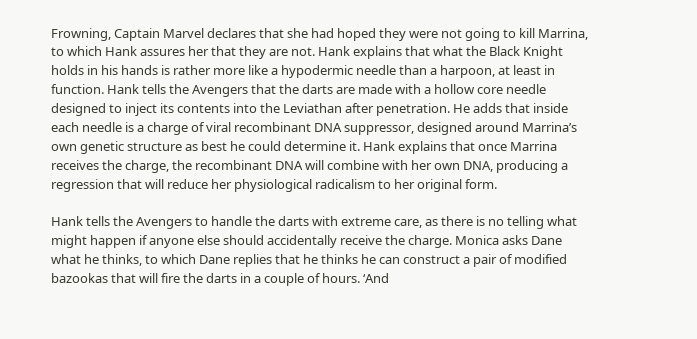Frowning, Captain Marvel declares that she had hoped they were not going to kill Marrina, to which Hank assures her that they are not. Hank explains that what the Black Knight holds in his hands is rather more like a hypodermic needle than a harpoon, at least in function. Hank tells the Avengers that the darts are made with a hollow core needle designed to inject its contents into the Leviathan after penetration. He adds that inside each needle is a charge of viral recombinant DNA suppressor, designed around Marrina’s own genetic structure as best he could determine it. Hank explains that once Marrina receives the charge, the recombinant DNA will combine with her own DNA, producing a regression that will reduce her physiological radicalism to her original form.

Hank tells the Avengers to handle the darts with extreme care, as there is no telling what might happen if anyone else should accidentally receive the charge. Monica asks Dane what he thinks, to which Dane replies that he thinks he can construct a pair of modified bazookas that will fire the darts in a couple of hours. ‘And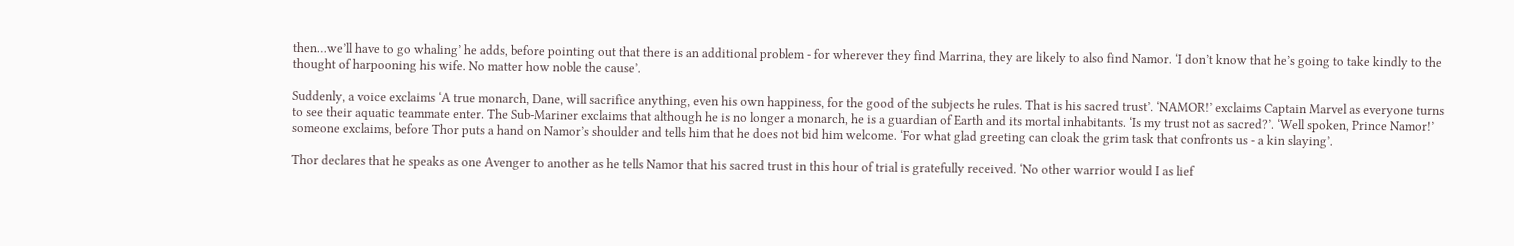then…we’ll have to go whaling’ he adds, before pointing out that there is an additional problem - for wherever they find Marrina, they are likely to also find Namor. ‘I don’t know that he’s going to take kindly to the thought of harpooning his wife. No matter how noble the cause’.

Suddenly, a voice exclaims ‘A true monarch, Dane, will sacrifice anything, even his own happiness, for the good of the subjects he rules. That is his sacred trust’. ‘NAMOR!’ exclaims Captain Marvel as everyone turns to see their aquatic teammate enter. The Sub-Mariner exclaims that although he is no longer a monarch, he is a guardian of Earth and its mortal inhabitants. ‘Is my trust not as sacred?’. ‘Well spoken, Prince Namor!’ someone exclaims, before Thor puts a hand on Namor’s shoulder and tells him that he does not bid him welcome. ‘For what glad greeting can cloak the grim task that confronts us - a kin slaying’.

Thor declares that he speaks as one Avenger to another as he tells Namor that his sacred trust in this hour of trial is gratefully received. ‘No other warrior would I as lief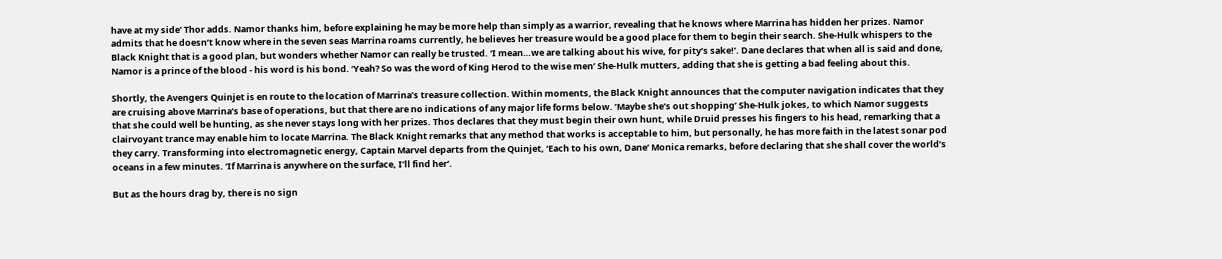have at my side’ Thor adds. Namor thanks him, before explaining he may be more help than simply as a warrior, revealing that he knows where Marrina has hidden her prizes. Namor admits that he doesn’t know where in the seven seas Marrina roams currently, he believes her treasure would be a good place for them to begin their search. She-Hulk whispers to the Black Knight that is a good plan, but wonders whether Namor can really be trusted. ‘I mean…we are talking about his wive, for pity’s sake!’. Dane declares that when all is said and done, Namor is a prince of the blood - his word is his bond. ‘Yeah? So was the word of King Herod to the wise men’ She-Hulk mutters, adding that she is getting a bad feeling about this.

Shortly, the Avengers Quinjet is en route to the location of Marrina’s treasure collection. Within moments, the Black Knight announces that the computer navigation indicates that they are cruising above Marrina’s base of operations, but that there are no indications of any major life forms below. ’Maybe she’s out shopping’ She-Hulk jokes, to which Namor suggests that she could well be hunting, as she never stays long with her prizes. Thos declares that they must begin their own hunt, while Druid presses his fingers to his head, remarking that a clairvoyant trance may enable him to locate Marrina. The Black Knight remarks that any method that works is acceptable to him, but personally, he has more faith in the latest sonar pod they carry. Transforming into electromagnetic energy, Captain Marvel departs from the Quinjet, ‘Each to his own, Dane’ Monica remarks, before declaring that she shall cover the world’s oceans in a few minutes. ‘If Marrina is anywhere on the surface, I’ll find her’.

But as the hours drag by, there is no sign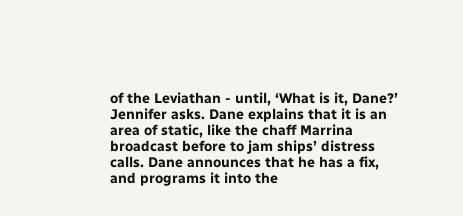of the Leviathan - until, ‘What is it, Dane?’ Jennifer asks. Dane explains that it is an area of static, like the chaff Marrina broadcast before to jam ships’ distress calls. Dane announces that he has a fix, and programs it into the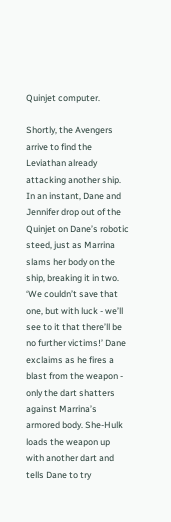Quinjet computer.

Shortly, the Avengers arrive to find the Leviathan already attacking another ship. In an instant, Dane and Jennifer drop out of the Quinjet on Dane’s robotic steed, just as Marrina slams her body on the ship, breaking it in two. ‘We couldn’t save that one, but with luck - we’ll see to it that there’ll be no further victims!’ Dane exclaims as he fires a blast from the weapon - only the dart shatters against Marrina’s armored body. She-Hulk loads the weapon up with another dart and tells Dane to try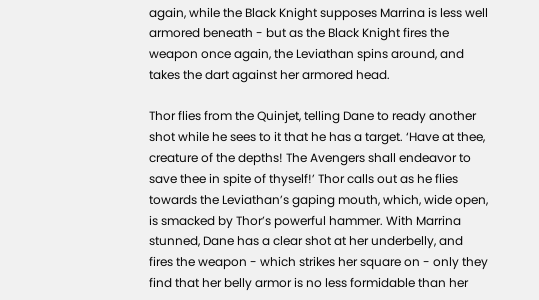again, while the Black Knight supposes Marrina is less well armored beneath - but as the Black Knight fires the weapon once again, the Leviathan spins around, and takes the dart against her armored head.

Thor flies from the Quinjet, telling Dane to ready another shot while he sees to it that he has a target. ‘Have at thee, creature of the depths! The Avengers shall endeavor to save thee in spite of thyself!’ Thor calls out as he flies towards the Leviathan’s gaping mouth, which, wide open, is smacked by Thor’s powerful hammer. With Marrina stunned, Dane has a clear shot at her underbelly, and fires the weapon - which strikes her square on - only they find that her belly armor is no less formidable than her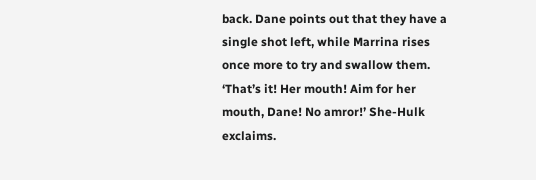back. Dane points out that they have a single shot left, while Marrina rises once more to try and swallow them. ‘That’s it! Her mouth! Aim for her mouth, Dane! No amror!’ She-Hulk exclaims.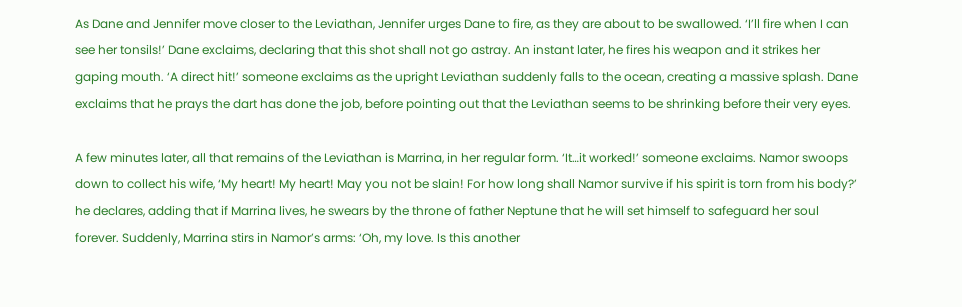As Dane and Jennifer move closer to the Leviathan, Jennifer urges Dane to fire, as they are about to be swallowed. ‘I’ll fire when I can see her tonsils!’ Dane exclaims, declaring that this shot shall not go astray. An instant later, he fires his weapon and it strikes her gaping mouth. ‘A direct hit!’ someone exclaims as the upright Leviathan suddenly falls to the ocean, creating a massive splash. Dane exclaims that he prays the dart has done the job, before pointing out that the Leviathan seems to be shrinking before their very eyes.

A few minutes later, all that remains of the Leviathan is Marrina, in her regular form. ‘It…it worked!’ someone exclaims. Namor swoops down to collect his wife, ‘My heart! My heart! May you not be slain! For how long shall Namor survive if his spirit is torn from his body?’ he declares, adding that if Marrina lives, he swears by the throne of father Neptune that he will set himself to safeguard her soul forever. Suddenly, Marrina stirs in Namor’s arms: ‘Oh, my love. Is this another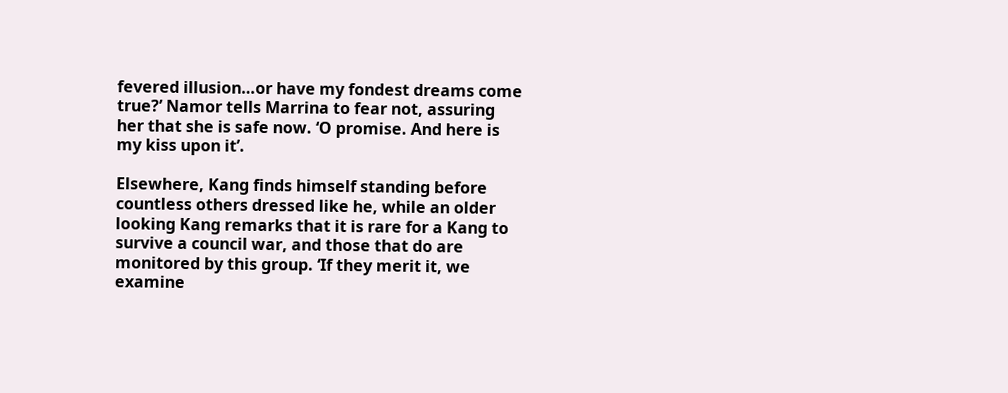fevered illusion…or have my fondest dreams come true?’ Namor tells Marrina to fear not, assuring her that she is safe now. ‘O promise. And here is my kiss upon it’.

Elsewhere, Kang finds himself standing before countless others dressed like he, while an older looking Kang remarks that it is rare for a Kang to survive a council war, and those that do are monitored by this group. ‘If they merit it, we examine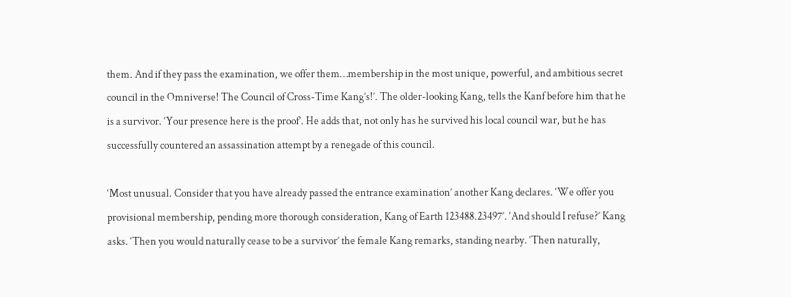them. And if they pass the examination, we offer them…membership in the most unique, powerful, and ambitious secret council in the Omniverse! The Council of Cross-Time Kang’s!’. The older-looking Kang, tells the Kanf before him that he is a survivor. ‘Your presence here is the proof’. He adds that, not only has he survived his local council war, but he has successfully countered an assassination attempt by a renegade of this council.

‘Most unusual. Consider that you have already passed the entrance examination’ another Kang declares. ‘We offer you provisional membership, pending more thorough consideration, Kang of Earth 123488.23497’. ‘And should I refuse?’ Kang asks. ‘Then you would naturally cease to be a survivor’ the female Kang remarks, standing nearby. ‘Then naturally,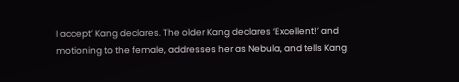I accept’ Kang declares. The older Kang declares ‘Excellent!’ and motioning to the female, addresses her as Nebula, and tells Kang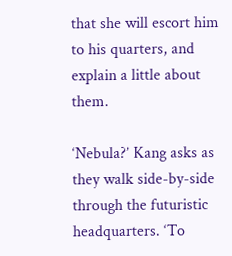that she will escort him to his quarters, and explain a little about them.

‘Nebula?’ Kang asks as they walk side-by-side through the futuristic headquarters. ‘To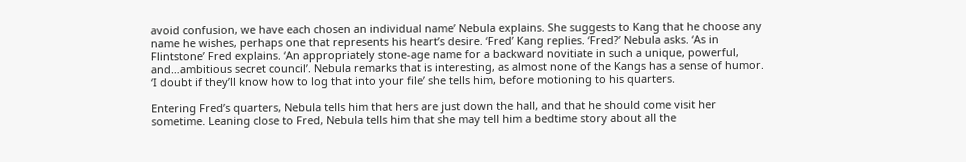avoid confusion, we have each chosen an individual name’ Nebula explains. She suggests to Kang that he choose any name he wishes, perhaps one that represents his heart’s desire. ‘Fred’ Kang replies. ‘Fred?’ Nebula asks. ‘As in Flintstone’ Fred explains. ‘An appropriately stone-age name for a backward novitiate in such a unique, powerful, and…ambitious secret council’. Nebula remarks that is interesting, as almost none of the Kangs has a sense of humor. ‘I doubt if they’ll know how to log that into your file’ she tells him, before motioning to his quarters.

Entering Fred’s quarters, Nebula tells him that hers are just down the hall, and that he should come visit her sometime. Leaning close to Fred, Nebula tells him that she may tell him a bedtime story about all the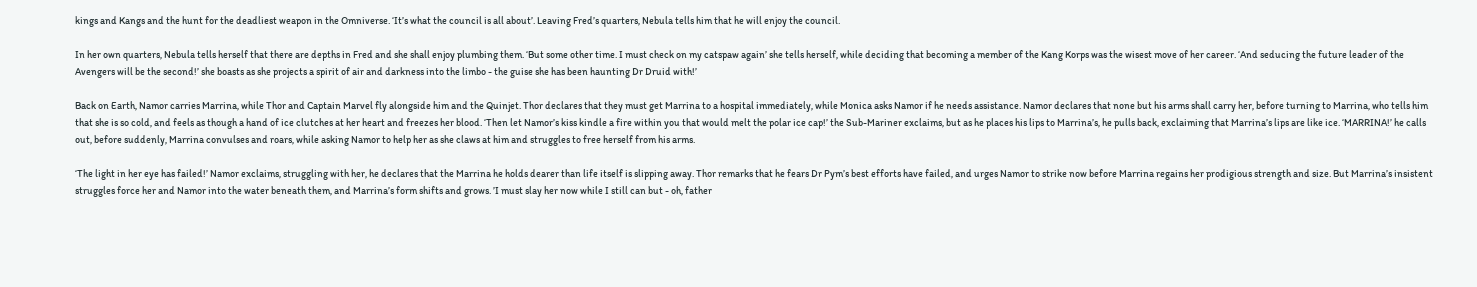kings and Kangs and the hunt for the deadliest weapon in the Omniverse. ‘It’s what the council is all about’. Leaving Fred’s quarters, Nebula tells him that he will enjoy the council.

In her own quarters, Nebula tells herself that there are depths in Fred and she shall enjoy plumbing them. ‘But some other time. I must check on my catspaw again’ she tells herself, while deciding that becoming a member of the Kang Korps was the wisest move of her career. ‘And seducing the future leader of the Avengers will be the second!’ she boasts as she projects a spirit of air and darkness into the limbo - the guise she has been haunting Dr Druid with!’

Back on Earth, Namor carries Marrina, while Thor and Captain Marvel fly alongside him and the Quinjet. Thor declares that they must get Marrina to a hospital immediately, while Monica asks Namor if he needs assistance. Namor declares that none but his arms shall carry her, before turning to Marrina, who tells him that she is so cold, and feels as though a hand of ice clutches at her heart and freezes her blood. ‘Then let Namor’s kiss kindle a fire within you that would melt the polar ice cap!’ the Sub-Mariner exclaims, but as he places his lips to Marrina’s, he pulls back, exclaiming that Marrina’s lips are like ice. ‘MARRINA!’ he calls out, before suddenly, Marrina convulses and roars, while asking Namor to help her as she claws at him and struggles to free herself from his arms.

‘The light in her eye has failed!’ Namor exclaims, struggling with her, he declares that the Marrina he holds dearer than life itself is slipping away. Thor remarks that he fears Dr Pym’s best efforts have failed, and urges Namor to strike now before Marrina regains her prodigious strength and size. But Marrina’s insistent struggles force her and Namor into the water beneath them, and Marrina’s form shifts and grows. ’I must slay her now while I still can but - oh, father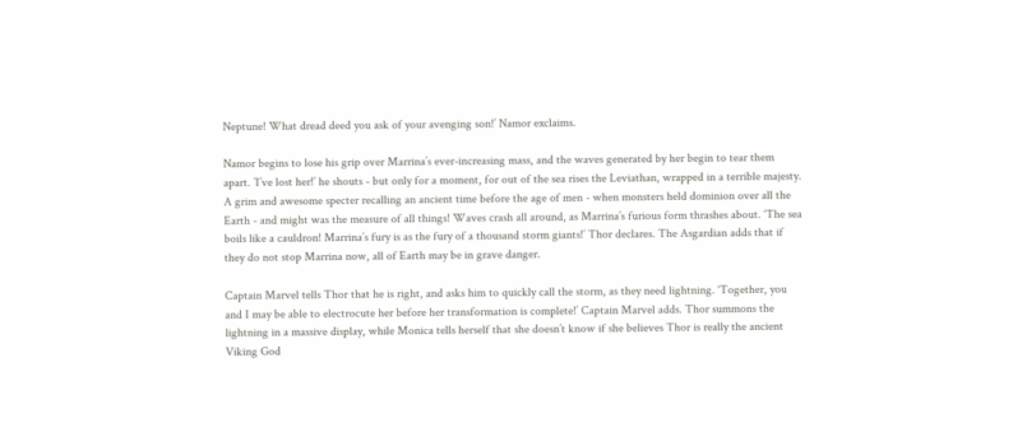Neptune! What dread deed you ask of your avenging son!’ Namor exclaims.

Namor begins to lose his grip over Marrina’s ever-increasing mass, and the waves generated by her begin to tear them apart. ’I’ve lost her!’ he shouts - but only for a moment, for out of the sea rises the Leviathan, wrapped in a terrible majesty. A grim and awesome specter recalling an ancient time before the age of men - when monsters held dominion over all the Earth - and might was the measure of all things! Waves crash all around, as Marrina’s furious form thrashes about. ‘The sea boils like a cauldron! Marrina’s fury is as the fury of a thousand storm giants!’ Thor declares. The Asgardian adds that if they do not stop Marrina now, all of Earth may be in grave danger.

Captain Marvel tells Thor that he is right, and asks him to quickly call the storm, as they need lightning. ‘Together, you and I may be able to electrocute her before her transformation is complete!’ Captain Marvel adds. Thor summons the lightning in a massive display, while Monica tells herself that she doesn’t know if she believes Thor is really the ancient Viking God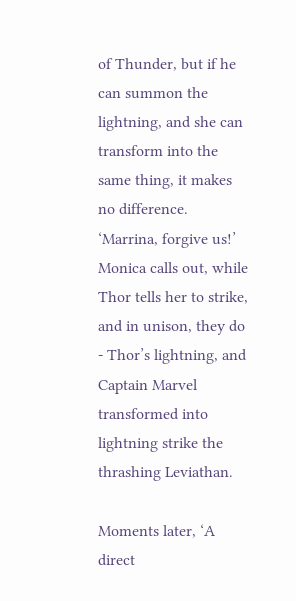of Thunder, but if he can summon the lightning, and she can transform into the same thing, it makes no difference. ‘Marrina, forgive us!’ Monica calls out, while Thor tells her to strike, and in unison, they do - Thor’s lightning, and Captain Marvel transformed into lightning strike the thrashing Leviathan.

Moments later, ‘A direct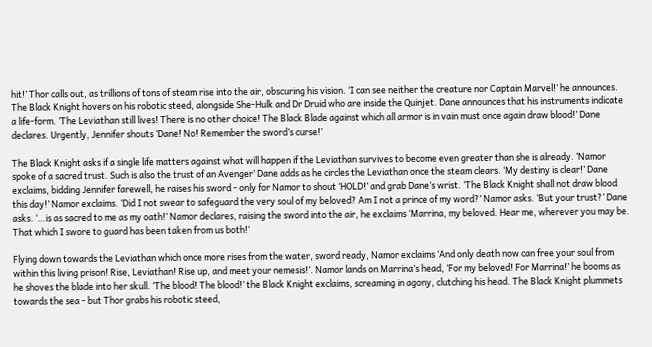hit!’ Thor calls out, as trillions of tons of steam rise into the air, obscuring his vision. ‘I can see neither the creature nor Captain Marvel!’ he announces. The Black Knight hovers on his robotic steed, alongside She-Hulk and Dr Druid who are inside the Quinjet. Dane announces that his instruments indicate a life-form. ‘The Leviathan still lives! There is no other choice! The Black Blade against which all armor is in vain must once again draw blood!’ Dane declares. Urgently, Jennifer shouts ‘Dane! No! Remember the sword’s curse!’

The Black Knight asks if a single life matters against what will happen if the Leviathan survives to become even greater than she is already. ‘Namor spoke of a sacred trust. Such is also the trust of an Avenger’ Dane adds as he circles the Leviathan once the steam clears. ‘My destiny is clear!’ Dane exclaims, bidding Jennifer farewell, he raises his sword - only for Namor to shout ‘HOLD!’ and grab Dane’s wrist. ‘The Black Knight shall not draw blood this day!’ Namor exclaims. ‘Did I not swear to safeguard the very soul of my beloved? Am I not a prince of my word?’ Namor asks. ‘But your trust?’ Dane asks. ‘…is as sacred to me as my oath!’ Namor declares, raising the sword into the air, he exclaims ‘Marrina, my beloved. Hear me, wherever you may be. That which I swore to guard has been taken from us both!’

Flying down towards the Leviathan which once more rises from the water, sword ready, Namor exclaims ‘And only death now can free your soul from within this living prison! Rise, Leviathan! Rise up, and meet your nemesis!’. Namor lands on Marrina’s head, ‘For my beloved! For Marrina!’ he booms as he shoves the blade into her skull. ‘The blood! The blood!’ the Black Knight exclaims, screaming in agony, clutching his head. The Black Knight plummets towards the sea - but Thor grabs his robotic steed,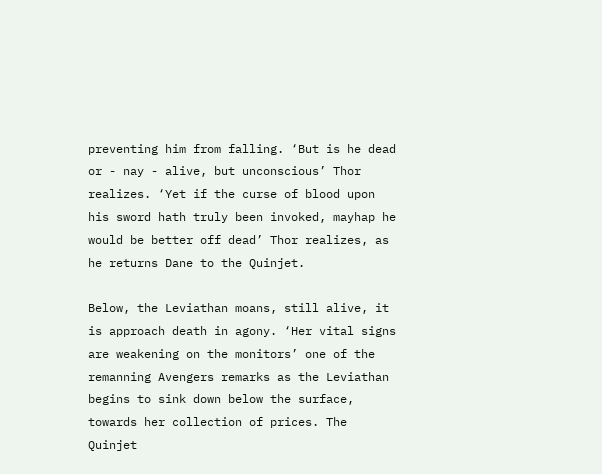preventing him from falling. ‘But is he dead or - nay - alive, but unconscious’ Thor realizes. ‘Yet if the curse of blood upon his sword hath truly been invoked, mayhap he would be better off dead’ Thor realizes, as he returns Dane to the Quinjet.

Below, the Leviathan moans, still alive, it is approach death in agony. ‘Her vital signs are weakening on the monitors’ one of the remanning Avengers remarks as the Leviathan begins to sink down below the surface, towards her collection of prices. The Quinjet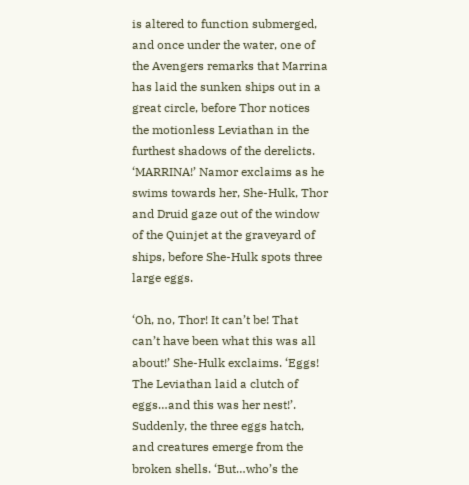is altered to function submerged, and once under the water, one of the Avengers remarks that Marrina has laid the sunken ships out in a great circle, before Thor notices the motionless Leviathan in the furthest shadows of the derelicts. ‘MARRINA!’ Namor exclaims as he swims towards her, She-Hulk, Thor and Druid gaze out of the window of the Quinjet at the graveyard of ships, before She-Hulk spots three large eggs.

‘Oh, no, Thor! It can’t be! That can’t have been what this was all about!’ She-Hulk exclaims. ‘Eggs! The Leviathan laid a clutch of eggs…and this was her nest!’. Suddenly, the three eggs hatch, and creatures emerge from the broken shells. ‘But…who’s the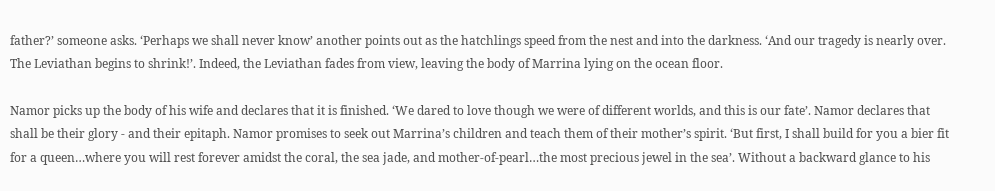father?’ someone asks. ‘Perhaps we shall never know’ another points out as the hatchlings speed from the nest and into the darkness. ‘And our tragedy is nearly over. The Leviathan begins to shrink!’. Indeed, the Leviathan fades from view, leaving the body of Marrina lying on the ocean floor.

Namor picks up the body of his wife and declares that it is finished. ‘We dared to love though we were of different worlds, and this is our fate’. Namor declares that shall be their glory - and their epitaph. Namor promises to seek out Marrina’s children and teach them of their mother’s spirit. ‘But first, I shall build for you a bier fit for a queen…where you will rest forever amidst the coral, the sea jade, and mother-of-pearl…the most precious jewel in the sea’. Without a backward glance to his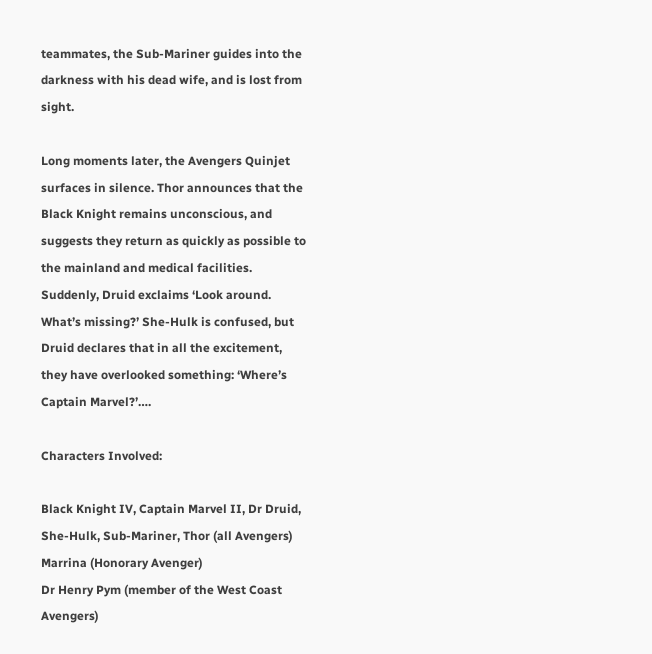teammates, the Sub-Mariner guides into the darkness with his dead wife, and is lost from sight.

Long moments later, the Avengers Quinjet surfaces in silence. Thor announces that the Black Knight remains unconscious, and suggests they return as quickly as possible to the mainland and medical facilities. Suddenly, Druid exclaims ‘Look around. What’s missing?’ She-Hulk is confused, but Druid declares that in all the excitement, they have overlooked something: ‘Where’s Captain Marvel?’….

Characters Involved:

Black Knight IV, Captain Marvel II, Dr Druid, She-Hulk, Sub-Mariner, Thor (all Avengers)
Marrina (Honorary Avenger)
Dr Henry Pym (member of the West Coast Avengers)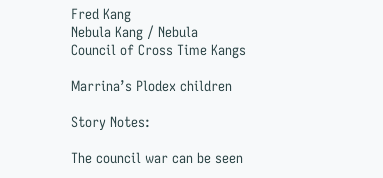Fred Kang
Nebula Kang / Nebula
Council of Cross Time Kangs

Marrina’s Plodex children

Story Notes:

The council war can be seen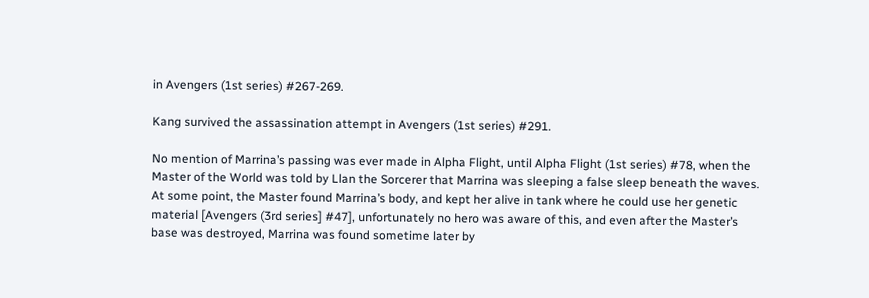in Avengers (1st series) #267-269.

Kang survived the assassination attempt in Avengers (1st series) #291.

No mention of Marrina’s passing was ever made in Alpha Flight, until Alpha Flight (1st series) #78, when the Master of the World was told by Llan the Sorcerer that Marrina was sleeping a false sleep beneath the waves. At some point, the Master found Marrina’s body, and kept her alive in tank where he could use her genetic material [Avengers (3rd series] #47], unfortunately no hero was aware of this, and even after the Master’s base was destroyed, Marrina was found sometime later by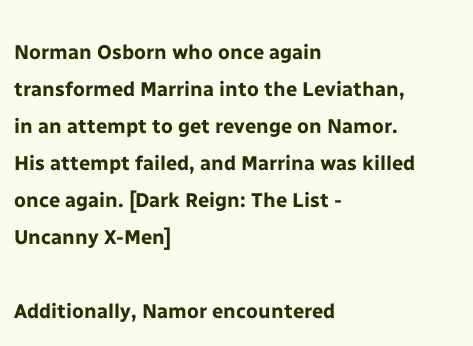Norman Osborn who once again transformed Marrina into the Leviathan, in an attempt to get revenge on Namor. His attempt failed, and Marrina was killed once again. [Dark Reign: The List - Uncanny X-Men]

Additionally, Namor encountered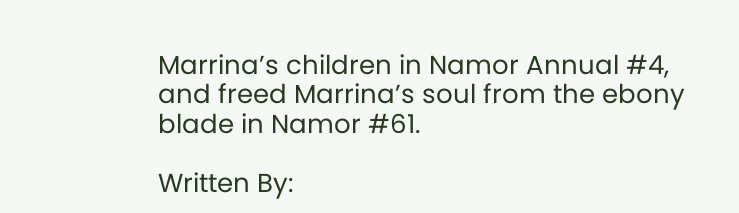Marrina’s children in Namor Annual #4, and freed Marrina’s soul from the ebony blade in Namor #61.

Written By: